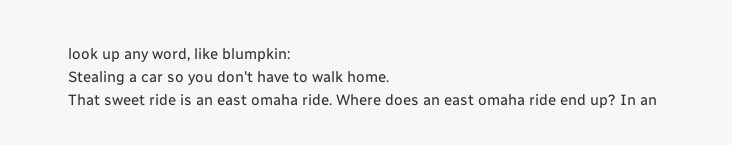look up any word, like blumpkin:
Stealing a car so you don't have to walk home.
That sweet ride is an east omaha ride. Where does an east omaha ride end up? In an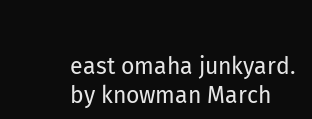east omaha junkyard.
by knowman March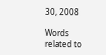30, 2008

Words related to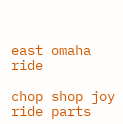east omaha ride

chop shop joy ride parts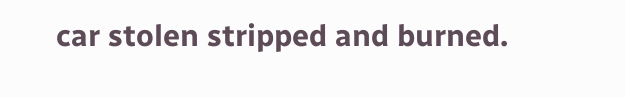car stolen stripped and burned.